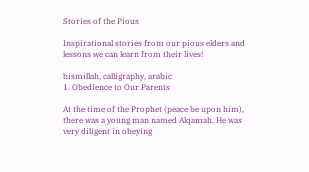Stories of the Pious

Inspirational stories from our pious elders and lessons we can learn from their lives!

bismillah, calligraphy, arabic
1. Obedience to Our Parents

At the time of the Prophet (peace be upon him), there was a young man named Alqamah. He was very diligent in obeying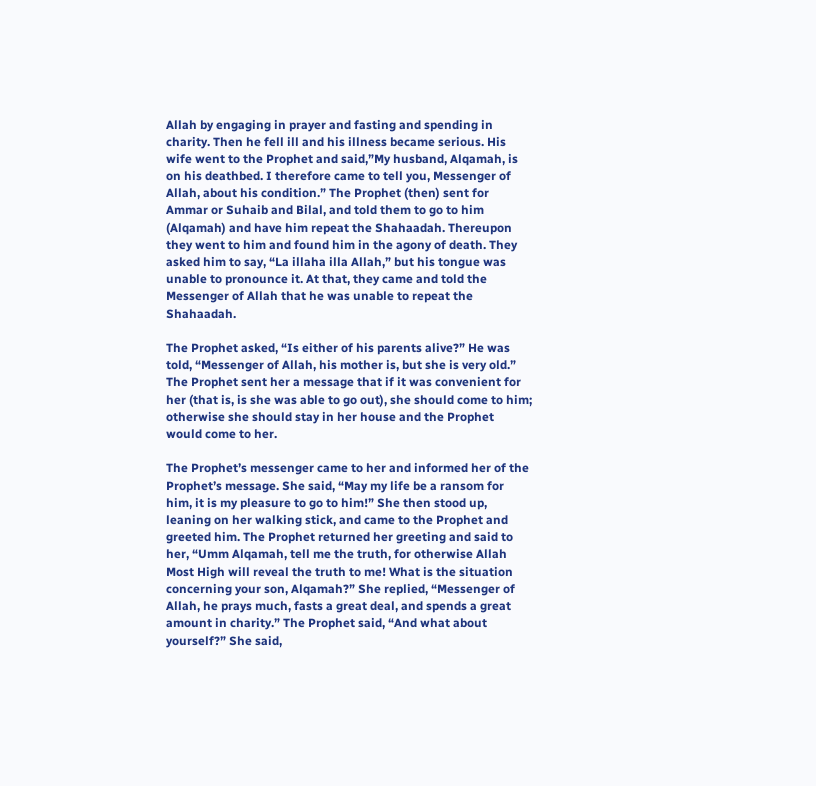Allah by engaging in prayer and fasting and spending in charity. Then he fell ill and his illness became serious. His wife went to the Prophet and said,”My husband, Alqamah, is on his deathbed. I therefore came to tell you, Messenger of Allah, about his condition.” The Prophet (then) sent for Ammar or Suhaib and Bilal, and told them to go to him (Alqamah) and have him repeat the Shahaadah. Thereupon they went to him and found him in the agony of death. They asked him to say, “La illaha illa Allah,” but his tongue was unable to pronounce it. At that, they came and told the Messenger of Allah that he was unable to repeat the Shahaadah.

The Prophet asked, “Is either of his parents alive?” He was told, “Messenger of Allah, his mother is, but she is very old.” The Prophet sent her a message that if it was convenient for her (that is, is she was able to go out), she should come to him; otherwise she should stay in her house and the Prophet would come to her.

The Prophet’s messenger came to her and informed her of the Prophet’s message. She said, “May my life be a ransom for him, it is my pleasure to go to him!” She then stood up, leaning on her walking stick, and came to the Prophet and greeted him. The Prophet returned her greeting and said to her, “Umm Alqamah, tell me the truth, for otherwise Allah Most High will reveal the truth to me! What is the situation concerning your son, Alqamah?” She replied, “Messenger of Allah, he prays much, fasts a great deal, and spends a great amount in charity.” The Prophet said, “And what about yourself?” She said,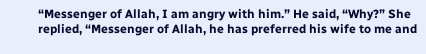“Messenger of Allah, I am angry with him.” He said, “Why?” She replied, “Messenger of Allah, he has preferred his wife to me and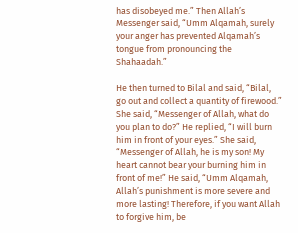has disobeyed me.” Then Allah’s Messenger said, “Umm Alqamah, surely your anger has prevented Alqamah’s tongue from pronouncing the Shahaadah.”

He then turned to Bilal and said, “Bilal, go out and collect a quantity of firewood.” She said, “Messenger of Allah, what do you plan to do?” He replied, “I will burn him in front of your eyes.” She said, “Messenger of Allah, he is my son! My heart cannot bear your burning him in front of me!” He said, “Umm Alqamah, Allah’s punishment is more severe and more lasting! Therefore, if you want Allah to forgive him, be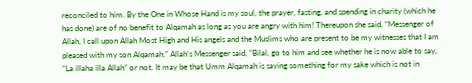reconciled to him. By the One in Whose Hand is my soul, the prayer, fasting, and spending in charity (which he has done) are of no benefit to Alqamah as long as you are angry with him! Thereupon she said, “Messenger of Allah, I call upon Allah Most High and His angels and the Muslims who are present to be my witnesses that I am pleased with my son Alqamah.” Allah’s Messenger said, “Bilal, go to him and see whether he is now able to say, “La illaha illa Allah” or not. It may be that Umm Alqamah is saying something for my sake which is not in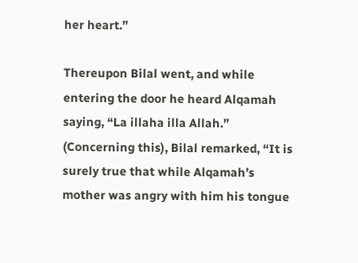her heart.”

Thereupon Bilal went, and while entering the door he heard Alqamah saying, “La illaha illa Allah.” (Concerning this), Bilal remarked, “It is surely true that while Alqamah’s mother was angry with him his tongue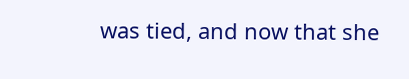was tied, and now that she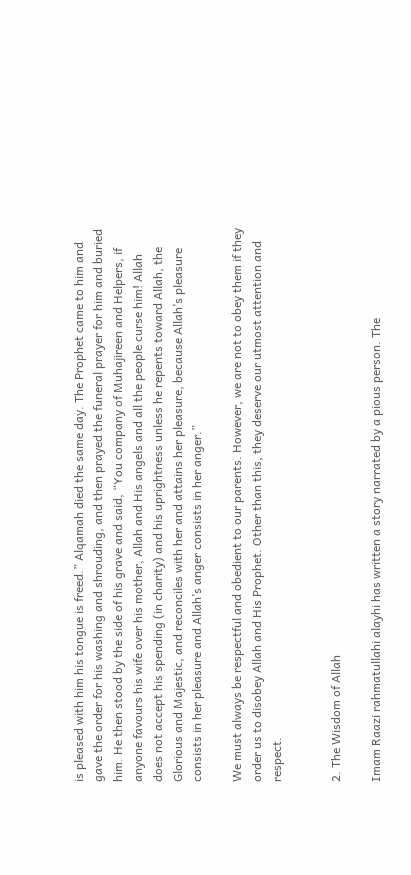is pleased with him his tongue is freed.” Alqamah died the same day. The Prophet came to him and gave the order for his washing and shrouding, and then prayed the funeral prayer for him and buried him. He then stood by the side of his grave and said, “You company of Muhajireen and Helpers, if anyone favours his wife over his mother, Allah and His angels and all the people curse him! Allah does not accept his spending (in charity) and his uprightness unless he repents toward Allah, the Glorious and Majestic, and reconciles with her and attains her pleasure, because Allah’s pleasure consists in her pleasure and Allah’s anger consists in her anger.”

We must always be respectful and obedient to our parents. However, we are not to obey them if they order us to disobey Allah and His Prophet. Other than this, they deserve our utmost attention and respect.


2. The Wisdom of Allah

Imam Raazi rahmatullahi alayhi has written a story narrated by a pious person. The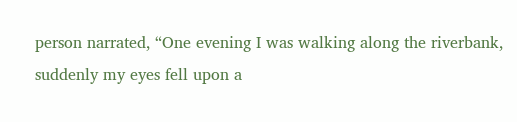person narrated, “One evening I was walking along the riverbank, suddenly my eyes fell upon a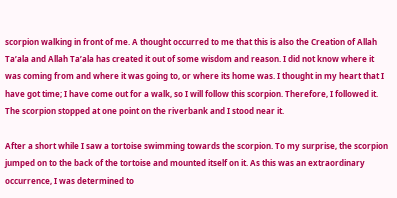scorpion walking in front of me. A thought occurred to me that this is also the Creation of Allah Ta’ala and Allah Ta’ala has created it out of some wisdom and reason. I did not know where it was coming from and where it was going to, or where its home was. I thought in my heart that I have got time; I have come out for a walk, so I will follow this scorpion. Therefore, I followed it. The scorpion stopped at one point on the riverbank and I stood near it.

After a short while I saw a tortoise swimming towards the scorpion. To my surprise, the scorpion jumped on to the back of the tortoise and mounted itself on it. As this was an extraordinary occurrence, I was determined to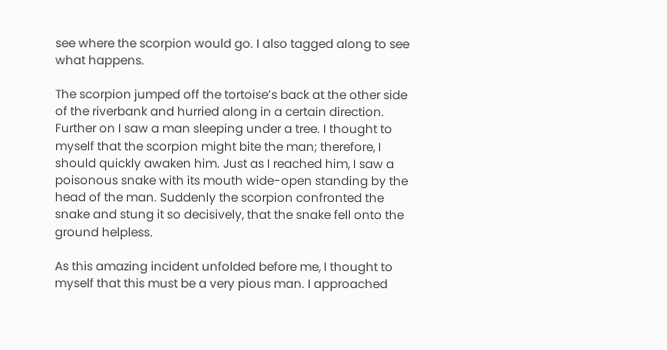see where the scorpion would go. I also tagged along to see what happens.

The scorpion jumped off the tortoise’s back at the other side of the riverbank and hurried along in a certain direction. Further on I saw a man sleeping under a tree. I thought to myself that the scorpion might bite the man; therefore, I should quickly awaken him. Just as I reached him, I saw a poisonous snake with its mouth wide-open standing by the head of the man. Suddenly the scorpion confronted the snake and stung it so decisively, that the snake fell onto the ground helpless.

As this amazing incident unfolded before me, I thought to myself that this must be a very pious man. I approached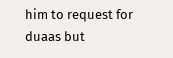him to request for duaas but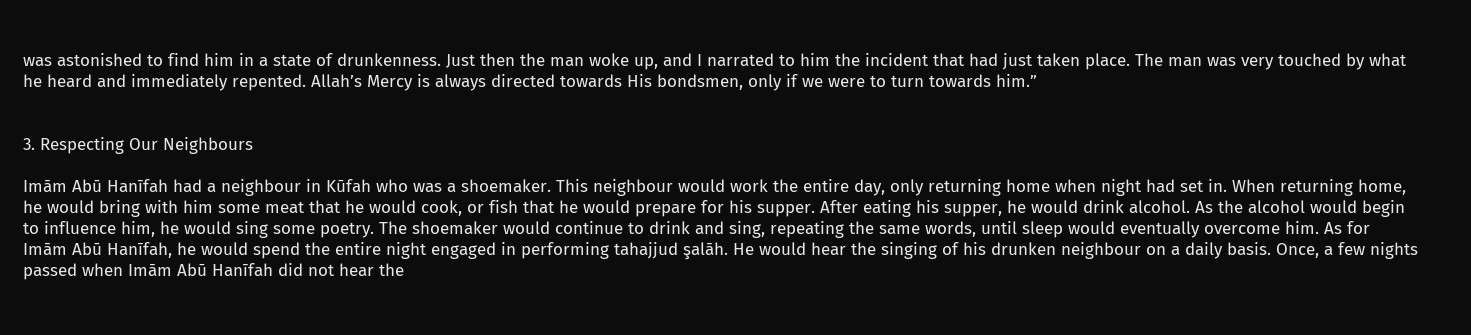was astonished to find him in a state of drunkenness. Just then the man woke up, and I narrated to him the incident that had just taken place. The man was very touched by what he heard and immediately repented. Allah’s Mercy is always directed towards His bondsmen, only if we were to turn towards him.”


3. Respecting Our Neighbours

Imām Abū Hanīfah had a neighbour in Kūfah who was a shoemaker. This neighbour would work the entire day, only returning home when night had set in. When returning home, he would bring with him some meat that he would cook, or fish that he would prepare for his supper. After eating his supper, he would drink alcohol. As the alcohol would begin to influence him, he would sing some poetry. The shoemaker would continue to drink and sing, repeating the same words, until sleep would eventually overcome him. As for Imām Abū Hanīfah, he would spend the entire night engaged in performing tahajjud şalāh. He would hear the singing of his drunken neighbour on a daily basis. Once, a few nights passed when Imām Abū Hanīfah did not hear the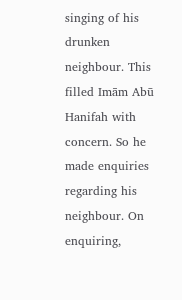singing of his drunken neighbour. This filled Imām Abū Hanifah with concern. So he made enquiries regarding his neighbour. On enquiring,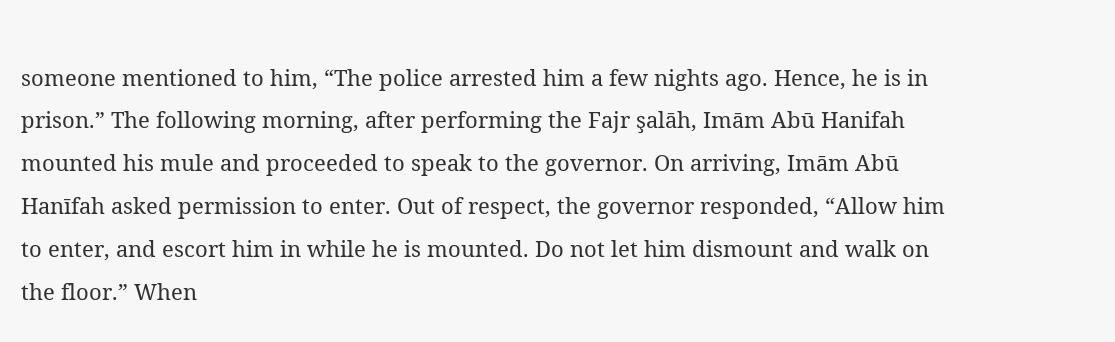someone mentioned to him, “The police arrested him a few nights ago. Hence, he is in prison.” The following morning, after performing the Fajr şalāh, Imām Abū Hanifah mounted his mule and proceeded to speak to the governor. On arriving, Imām Abū Hanīfah asked permission to enter. Out of respect, the governor responded, “Allow him to enter, and escort him in while he is mounted. Do not let him dismount and walk on the floor.” When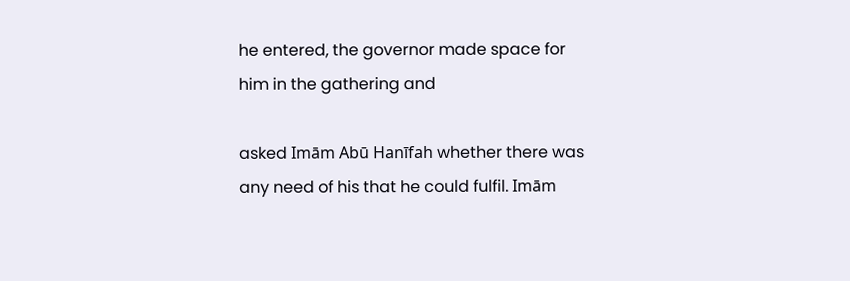he entered, the governor made space for him in the gathering and

asked Imām Abū Hanīfah whether there was any need of his that he could fulfil. Imām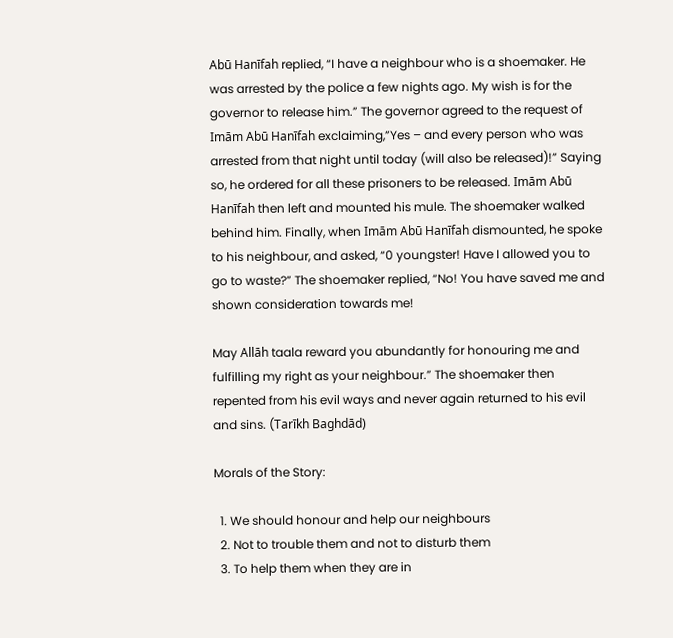Abū Hanīfah replied, “I have a neighbour who is a shoemaker. He was arrested by the police a few nights ago. My wish is for the governor to release him.” The governor agreed to the request of Imām Abū Hanīfah exclaiming,”Yes – and every person who was arrested from that night until today (will also be released)!” Saying so, he ordered for all these prisoners to be released. Imām Abū Hanīfah then left and mounted his mule. The shoemaker walked behind him. Finally, when Imām Abū Hanīfah dismounted, he spoke to his neighbour, and asked, “0 youngster! Have I allowed you to go to waste?” The shoemaker replied, “No! You have saved me and shown consideration towards me!

May Allāh taala reward you abundantly for honouring me and fulfilling my right as your neighbour.” The shoemaker then repented from his evil ways and never again returned to his evil and sins. (Tarīkh Baghdād)

Morals of the Story:

  1. We should honour and help our neighbours
  2. Not to trouble them and not to disturb them
  3. To help them when they are in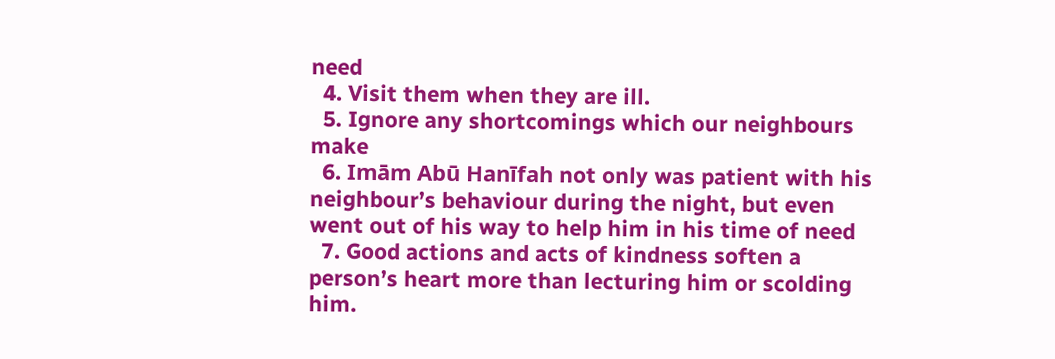need
  4. Visit them when they are ill.
  5. Ignore any shortcomings which our neighbours make
  6. Imām Abū Hanīfah not only was patient with his neighbour’s behaviour during the night, but even went out of his way to help him in his time of need
  7. Good actions and acts of kindness soften a person’s heart more than lecturing him or scolding him.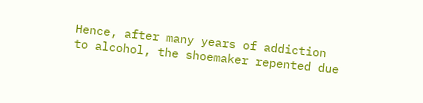Hence, after many years of addiction to alcohol, the shoemaker repented due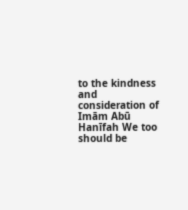to the kindness and consideration of Imām Abū Hanīfah We too should be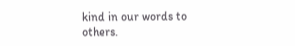kind in our words to others.